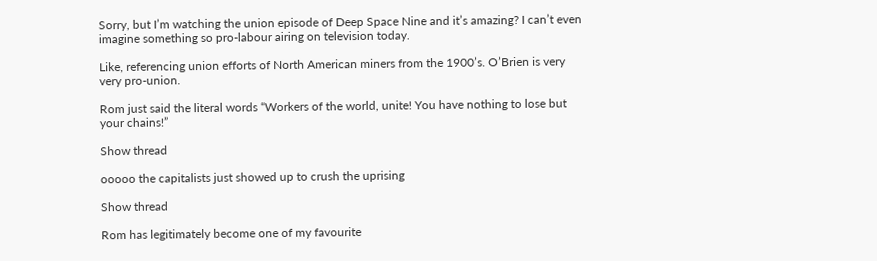Sorry, but I’m watching the union episode of Deep Space Nine and it’s amazing? I can’t even imagine something so pro-labour airing on television today.

Like, referencing union efforts of North American miners from the 1900’s. O’Brien is very very pro-union.

Rom just said the literal words “Workers of the world, unite! You have nothing to lose but your chains!”

Show thread

ooooo the capitalists just showed up to crush the uprising

Show thread

Rom has legitimately become one of my favourite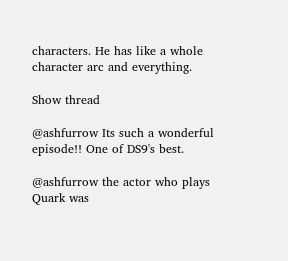characters. He has like a whole character arc and everything.

Show thread

@ashfurrow Its such a wonderful episode!! One of DS9's best.

@ashfurrow the actor who plays Quark was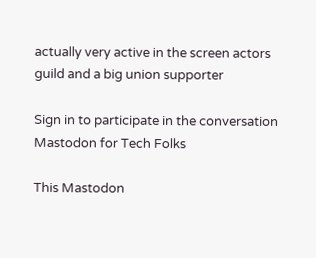actually very active in the screen actors guild and a big union supporter

Sign in to participate in the conversation
Mastodon for Tech Folks

This Mastodon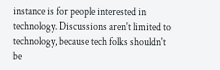instance is for people interested in technology. Discussions aren't limited to technology, because tech folks shouldn't be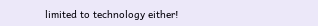limited to technology either!